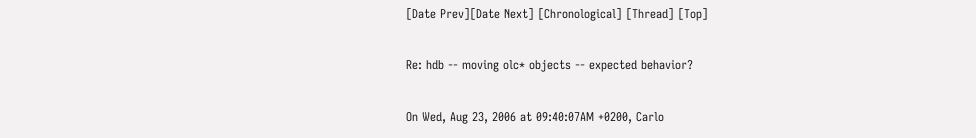[Date Prev][Date Next] [Chronological] [Thread] [Top]

Re: hdb -- moving olc* objects -- expected behavior?

On Wed, Aug 23, 2006 at 09:40:07AM +0200, Carlo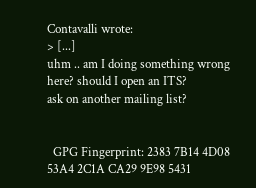Contavalli wrote:
> [...]
uhm .. am I doing something wrong here? should I open an ITS?
ask on another mailing list?


  GPG Fingerprint: 2383 7B14 4D08 53A4 2C1A CA29 9E98 5431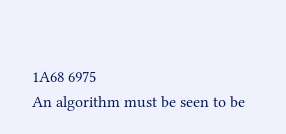1A68 6975
An algorithm must be seen to be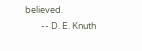believed.
        -- D. E. Knuth